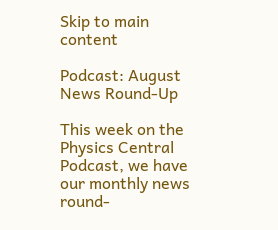Skip to main content

Podcast: August News Round-Up

This week on the Physics Central Podcast, we have our monthly news round-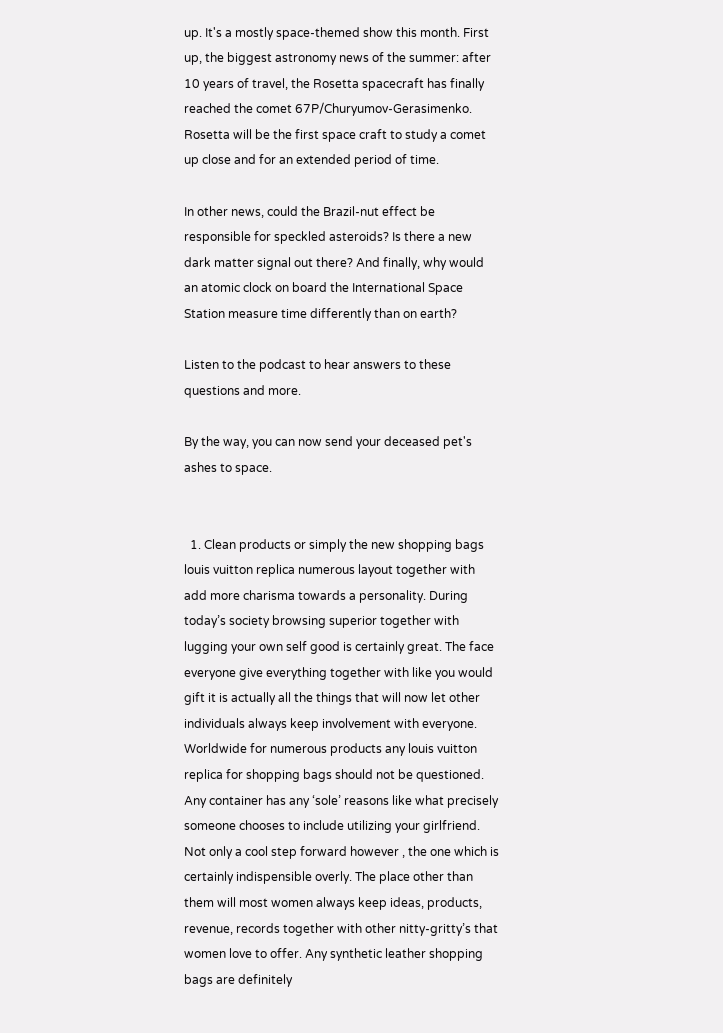up. It's a mostly space-themed show this month. First up, the biggest astronomy news of the summer: after 10 years of travel, the Rosetta spacecraft has finally reached the comet 67P/Churyumov-Gerasimenko. Rosetta will be the first space craft to study a comet up close and for an extended period of time.

In other news, could the Brazil-nut effect be responsible for speckled asteroids? Is there a new dark matter signal out there? And finally, why would an atomic clock on board the International Space Station measure time differently than on earth?

Listen to the podcast to hear answers to these questions and more.

By the way, you can now send your deceased pet's ashes to space.


  1. Clean products or simply the new shopping bags louis vuitton replica numerous layout together with add more charisma towards a personality. During today’s society browsing superior together with lugging your own self good is certainly great. The face everyone give everything together with like you would gift it is actually all the things that will now let other individuals always keep involvement with everyone. Worldwide for numerous products any louis vuitton replica for shopping bags should not be questioned. Any container has any ‘sole’ reasons like what precisely someone chooses to include utilizing your girlfriend. Not only a cool step forward however , the one which is certainly indispensible overly. The place other than them will most women always keep ideas, products, revenue, records together with other nitty-gritty’s that women love to offer. Any synthetic leather shopping bags are definitely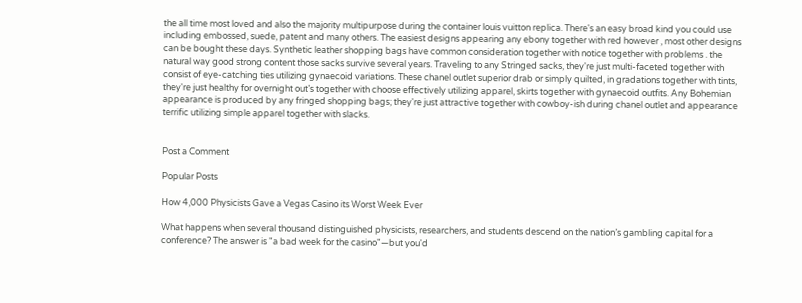the all time most loved and also the majority multipurpose during the container louis vuitton replica. There's an easy broad kind you could use including embossed, suede, patent and many others. The easiest designs appearing any ebony together with red however , most other designs can be bought these days. Synthetic leather shopping bags have common consideration together with notice together with problems . the natural way good strong content those sacks survive several years. Traveling to any Stringed sacks, they're just multi-faceted together with consist of eye-catching ties utilizing gynaecoid variations. These chanel outlet superior drab or simply quilted, in gradations together with tints, they're just healthy for overnight out’s together with choose effectively utilizing apparel, skirts together with gynaecoid outfits. Any Bohemian appearance is produced by any fringed shopping bags; they're just attractive together with cowboy-ish during chanel outlet and appearance terrific utilizing simple apparel together with slacks.


Post a Comment

Popular Posts

How 4,000 Physicists Gave a Vegas Casino its Worst Week Ever

What happens when several thousand distinguished physicists, researchers, and students descend on the nation’s gambling capital for a conference? The answer is "a bad week for the casino"—but you'd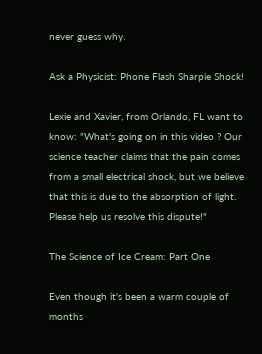never guess why.

Ask a Physicist: Phone Flash Sharpie Shock!

Lexie and Xavier, from Orlando, FL want to know: "What's going on in this video ? Our science teacher claims that the pain comes from a small electrical shock, but we believe that this is due to the absorption of light. Please help us resolve this dispute!"

The Science of Ice Cream: Part One

Even though it's been a warm couple of months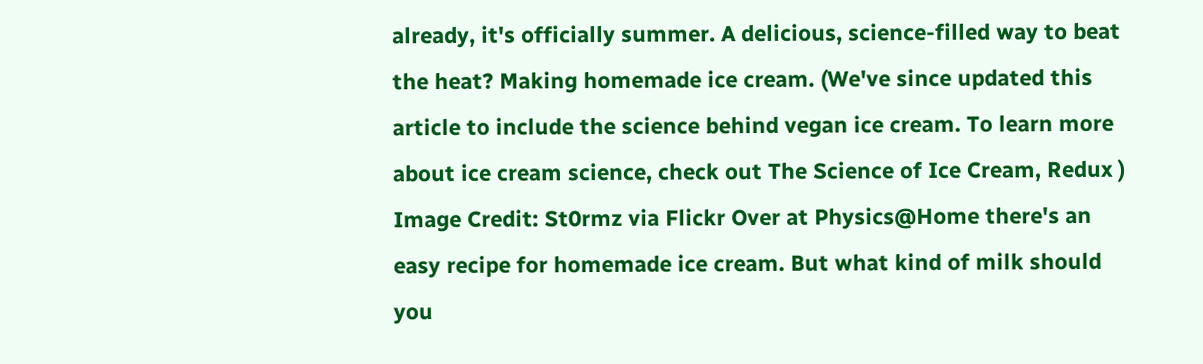already, it's officially summer. A delicious, science-filled way to beat the heat? Making homemade ice cream. (We've since updated this article to include the science behind vegan ice cream. To learn more about ice cream science, check out The Science of Ice Cream, Redux ) Image Credit: St0rmz via Flickr Over at Physics@Home there's an easy recipe for homemade ice cream. But what kind of milk should you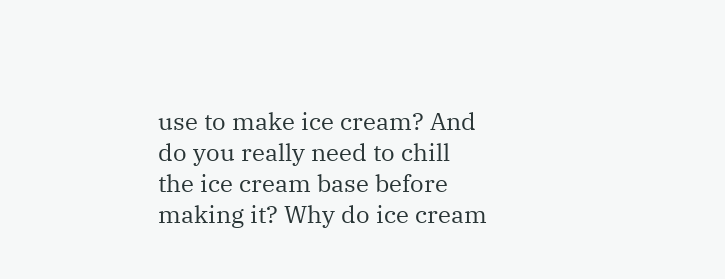use to make ice cream? And do you really need to chill the ice cream base before making it? Why do ice cream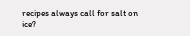recipes always call for salt on ice?